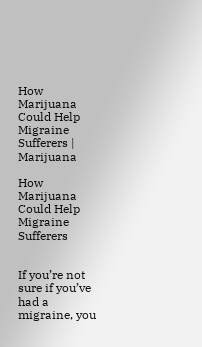How Marijuana Could Help Migraine Sufferers | Marijuana

How Marijuana Could Help Migraine Sufferers


If you’re not sure if you’ve had a migraine, you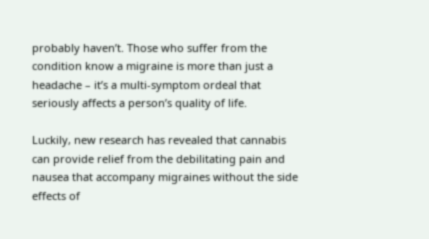probably haven’t. Those who suffer from the condition know a migraine is more than just a headache – it’s a multi-symptom ordeal that seriously affects a person’s quality of life.

Luckily, new research has revealed that cannabis can provide relief from the debilitating pain and nausea that accompany migraines without the side effects of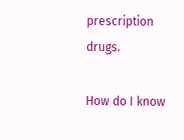prescription drugs.

How do I know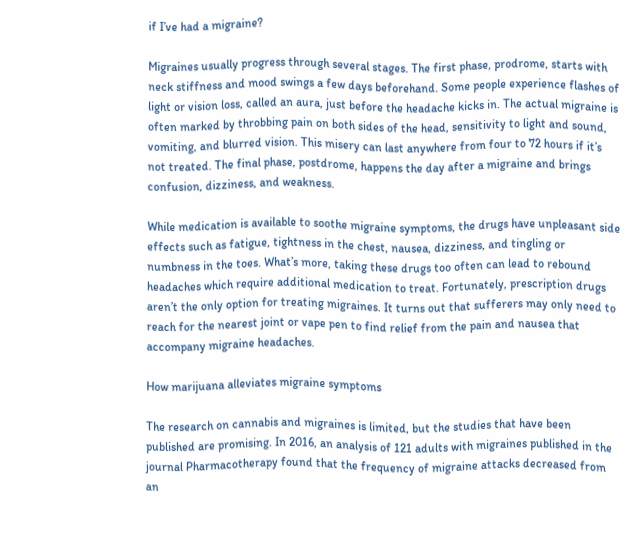if I’ve had a migraine?

Migraines usually progress through several stages. The first phase, prodrome, starts with neck stiffness and mood swings a few days beforehand. Some people experience flashes of light or vision loss, called an aura, just before the headache kicks in. The actual migraine is often marked by throbbing pain on both sides of the head, sensitivity to light and sound, vomiting, and blurred vision. This misery can last anywhere from four to 72 hours if it’s not treated. The final phase, postdrome, happens the day after a migraine and brings confusion, dizziness, and weakness.

While medication is available to soothe migraine symptoms, the drugs have unpleasant side effects such as fatigue, tightness in the chest, nausea, dizziness, and tingling or numbness in the toes. What’s more, taking these drugs too often can lead to rebound headaches which require additional medication to treat. Fortunately, prescription drugs aren’t the only option for treating migraines. It turns out that sufferers may only need to reach for the nearest joint or vape pen to find relief from the pain and nausea that accompany migraine headaches.

How marijuana alleviates migraine symptoms

The research on cannabis and migraines is limited, but the studies that have been published are promising. In 2016, an analysis of 121 adults with migraines published in the journal Pharmacotherapy found that the frequency of migraine attacks decreased from an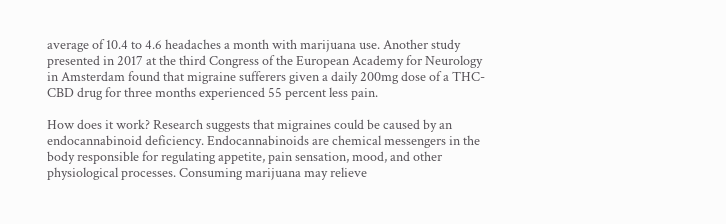average of 10.4 to 4.6 headaches a month with marijuana use. Another study presented in 2017 at the third Congress of the European Academy for Neurology in Amsterdam found that migraine sufferers given a daily 200mg dose of a THC-CBD drug for three months experienced 55 percent less pain.

How does it work? Research suggests that migraines could be caused by an endocannabinoid deficiency. Endocannabinoids are chemical messengers in the body responsible for regulating appetite, pain sensation, mood, and other physiological processes. Consuming marijuana may relieve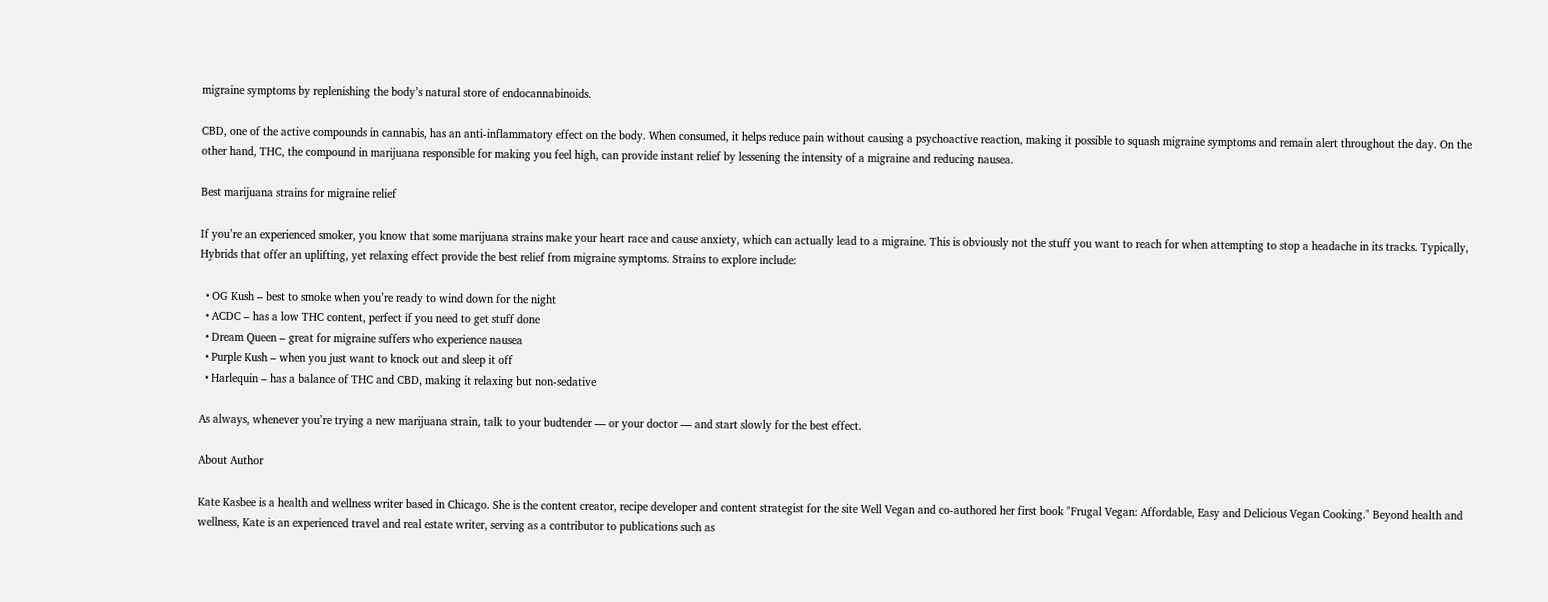migraine symptoms by replenishing the body’s natural store of endocannabinoids.

CBD, one of the active compounds in cannabis, has an anti-inflammatory effect on the body. When consumed, it helps reduce pain without causing a psychoactive reaction, making it possible to squash migraine symptoms and remain alert throughout the day. On the other hand, THC, the compound in marijuana responsible for making you feel high, can provide instant relief by lessening the intensity of a migraine and reducing nausea.

Best marijuana strains for migraine relief

If you’re an experienced smoker, you know that some marijuana strains make your heart race and cause anxiety, which can actually lead to a migraine. This is obviously not the stuff you want to reach for when attempting to stop a headache in its tracks. Typically, Hybrids that offer an uplifting, yet relaxing effect provide the best relief from migraine symptoms. Strains to explore include:

  • OG Kush – best to smoke when you’re ready to wind down for the night
  • ACDC – has a low THC content, perfect if you need to get stuff done
  • Dream Queen – great for migraine suffers who experience nausea
  • Purple Kush – when you just want to knock out and sleep it off
  • Harlequin – has a balance of THC and CBD, making it relaxing but non-sedative

As always, whenever you’re trying a new marijuana strain, talk to your budtender — or your doctor — and start slowly for the best effect.

About Author

Kate Kasbee is a health and wellness writer based in Chicago. She is the content creator, recipe developer and content strategist for the site Well Vegan and co-authored her first book "Frugal Vegan: Affordable, Easy and Delicious Vegan Cooking." Beyond health and wellness, Kate is an experienced travel and real estate writer, serving as a contributor to publications such as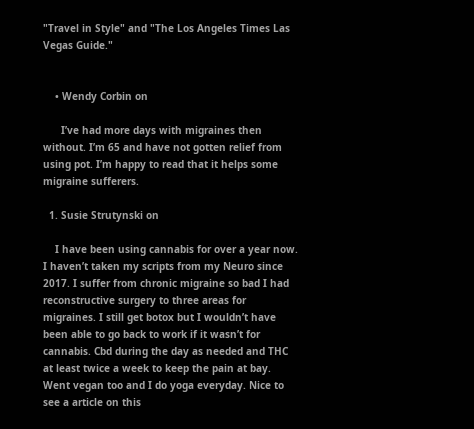"Travel in Style" and "The Los Angeles Times Las Vegas Guide."


    • Wendy Corbin on

      I’ve had more days with migraines then without. I’m 65 and have not gotten relief from using pot. I’m happy to read that it helps some migraine sufferers.

  1. Susie Strutynski on

    I have been using cannabis for over a year now. I haven’t taken my scripts from my Neuro since 2017. I suffer from chronic migraine so bad I had reconstructive surgery to three areas for migraines. I still get botox but I wouldn’t have been able to go back to work if it wasn’t for cannabis. Cbd during the day as needed and THC at least twice a week to keep the pain at bay. Went vegan too and I do yoga everyday. Nice to see a article on this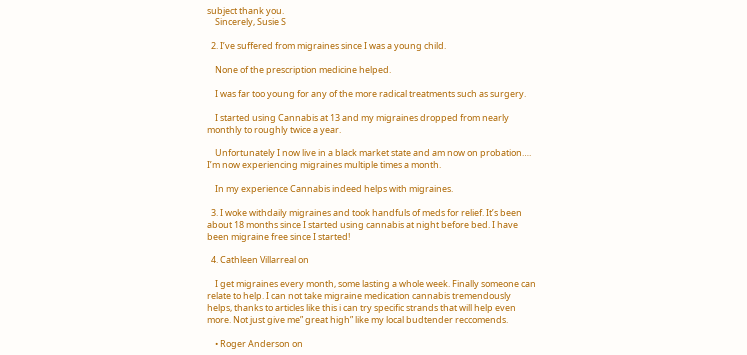subject thank you.
    Sincerely, Susie S

  2. I’ve suffered from migraines since I was a young child.

    None of the prescription medicine helped.

    I was far too young for any of the more radical treatments such as surgery.

    I started using Cannabis at 13 and my migraines dropped from nearly monthly to roughly twice a year.

    Unfortunately I now live in a black market state and am now on probation…. I’m now experiencing migraines multiple times a month.

    In my experience Cannabis indeed helps with migraines.

  3. I woke withdaily migraines and took handfuls of meds for relief. It’s been about 18 months since I started using cannabis at night before bed. I have been migraine free since I started!

  4. Cathleen Villarreal on

    I get migraines every month, some lasting a whole week. Finally someone can relate to help. I can not take migraine medication cannabis tremendously helps, thanks to articles like this i can try specific strands that will help even more. Not just give me” great high” like my local budtender reccomends.

    • Roger Anderson on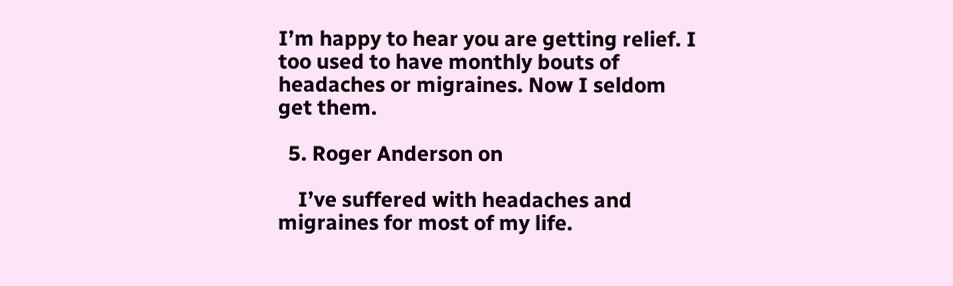I’m happy to hear you are getting relief. I too used to have monthly bouts of headaches or migraines. Now I seldom get them.

  5. Roger Anderson on

    I’ve suffered with headaches and migraines for most of my life.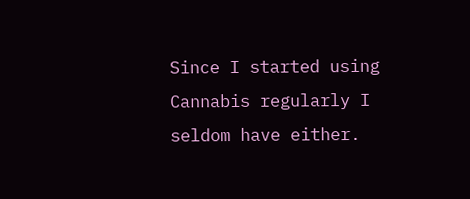Since I started using Cannabis regularly I seldom have either.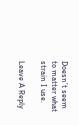Doesn’t seem to matter what strain I use.

Leave A Reply